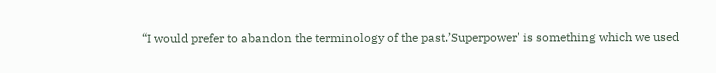“I would prefer to abandon the terminology of the past.’Superpower' is something which we used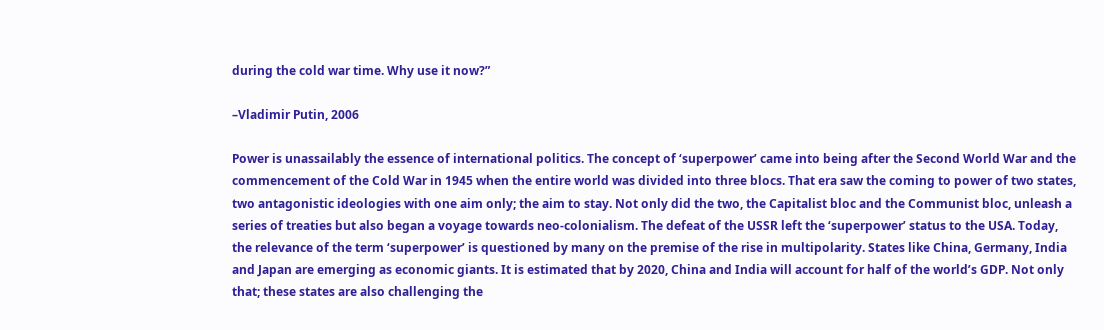during the cold war time. Why use it now?”

–Vladimir Putin, 2006

Power is unassailably the essence of international politics. The concept of ‘superpower’ came into being after the Second World War and the commencement of the Cold War in 1945 when the entire world was divided into three blocs. That era saw the coming to power of two states, two antagonistic ideologies with one aim only; the aim to stay. Not only did the two, the Capitalist bloc and the Communist bloc, unleash a series of treaties but also began a voyage towards neo-colonialism. The defeat of the USSR left the ‘superpower’ status to the USA. Today, the relevance of the term ‘superpower’ is questioned by many on the premise of the rise in multipolarity. States like China, Germany, India and Japan are emerging as economic giants. It is estimated that by 2020, China and India will account for half of the world’s GDP. Not only that; these states are also challenging the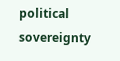political sovereignty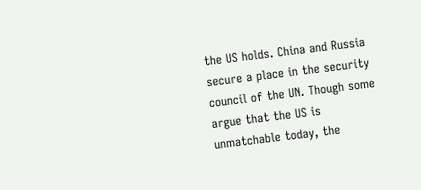the US holds. China and Russia secure a place in the security council of the UN. Though some argue that the US is unmatchable today, the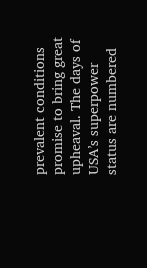prevalent conditions promise to bring great upheaval. The days of USA’s superpower status are numbered